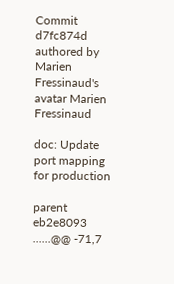Commit d7fc874d authored by Marien Fressinaud's avatar Marien Fressinaud

doc: Update port mapping for production

parent eb2e8093
......@@ -71,7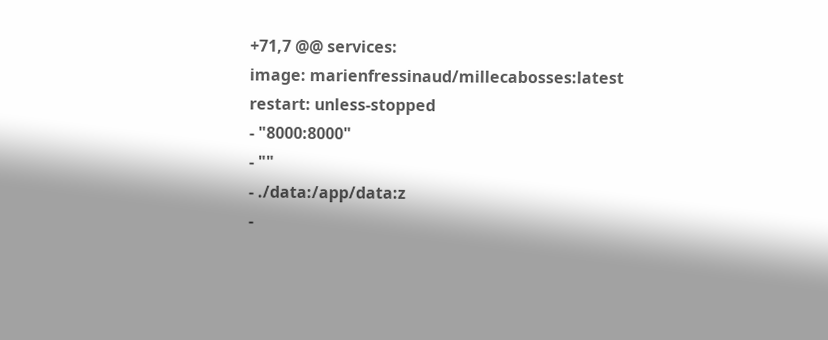+71,7 @@ services:
image: marienfressinaud/millecabosses:latest
restart: unless-stopped
- "8000:8000"
- ""
- ./data:/app/data:z
-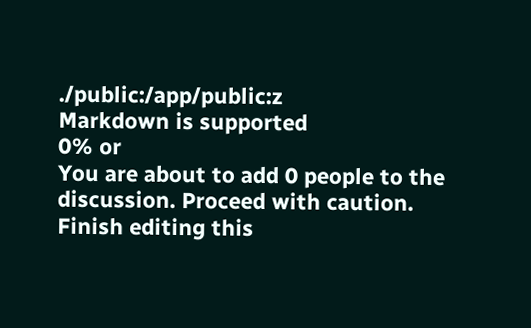./public:/app/public:z
Markdown is supported
0% or
You are about to add 0 people to the discussion. Proceed with caution.
Finish editing this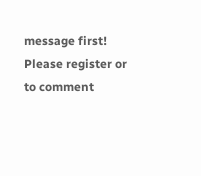message first!
Please register or to comment